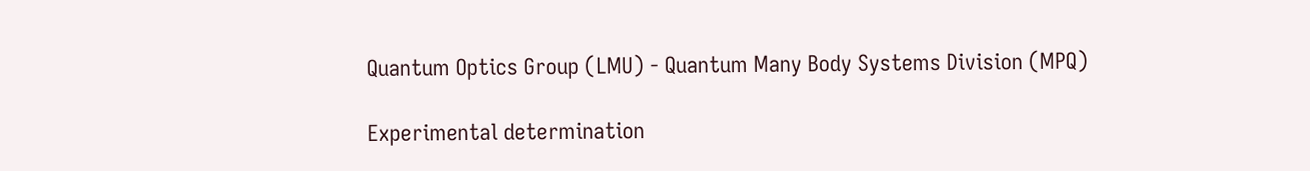Quantum Optics Group (LMU) - Quantum Many Body Systems Division (MPQ)

Experimental determination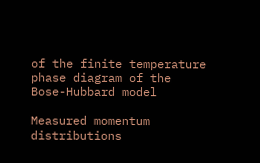of the finite temperature phase diagram of the Bose-Hubbard model

Measured momentum distributions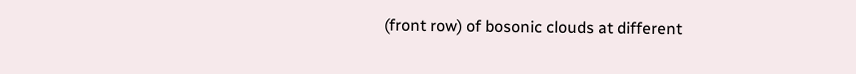(front row) of bosonic clouds at different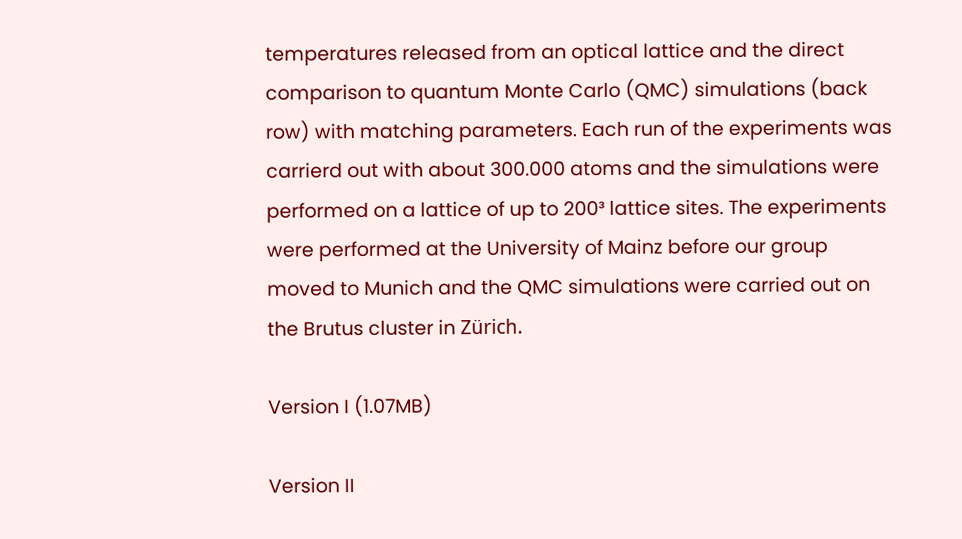temperatures released from an optical lattice and the direct comparison to quantum Monte Carlo (QMC) simulations (back row) with matching parameters. Each run of the experiments was carrierd out with about 300.000 atoms and the simulations were performed on a lattice of up to 200³ lattice sites. The experiments were performed at the University of Mainz before our group moved to Munich and the QMC simulations were carried out on the Brutus cluster in Zürich.

Version I (1.07MB)

Version II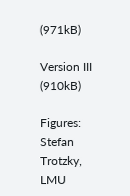(971kB)

Version III (910kB)

Figures: Stefan Trotzky, LMU